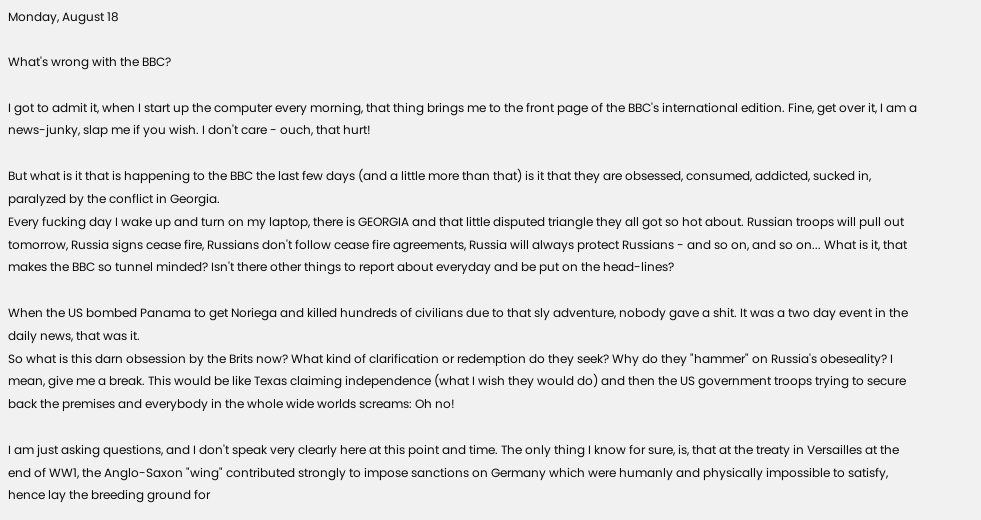Monday, August 18

What's wrong with the BBC?

I got to admit it, when I start up the computer every morning, that thing brings me to the front page of the BBC's international edition. Fine, get over it, I am a news-junky, slap me if you wish. I don't care - ouch, that hurt!

But what is it that is happening to the BBC the last few days (and a little more than that) is it that they are obsessed, consumed, addicted, sucked in, paralyzed by the conflict in Georgia.
Every fucking day I wake up and turn on my laptop, there is GEORGIA and that little disputed triangle they all got so hot about. Russian troops will pull out tomorrow, Russia signs cease fire, Russians don't follow cease fire agreements, Russia will always protect Russians - and so on, and so on... What is it, that makes the BBC so tunnel minded? Isn't there other things to report about everyday and be put on the head-lines?

When the US bombed Panama to get Noriega and killed hundreds of civilians due to that sly adventure, nobody gave a shit. It was a two day event in the daily news, that was it.
So what is this darn obsession by the Brits now? What kind of clarification or redemption do they seek? Why do they "hammer" on Russia's obeseality? I mean, give me a break. This would be like Texas claiming independence (what I wish they would do) and then the US government troops trying to secure back the premises and everybody in the whole wide worlds screams: Oh no!

I am just asking questions, and I don't speak very clearly here at this point and time. The only thing I know for sure, is, that at the treaty in Versailles at the end of WW1, the Anglo-Saxon "wing" contributed strongly to impose sanctions on Germany which were humanly and physically impossible to satisfy, hence lay the breeding ground for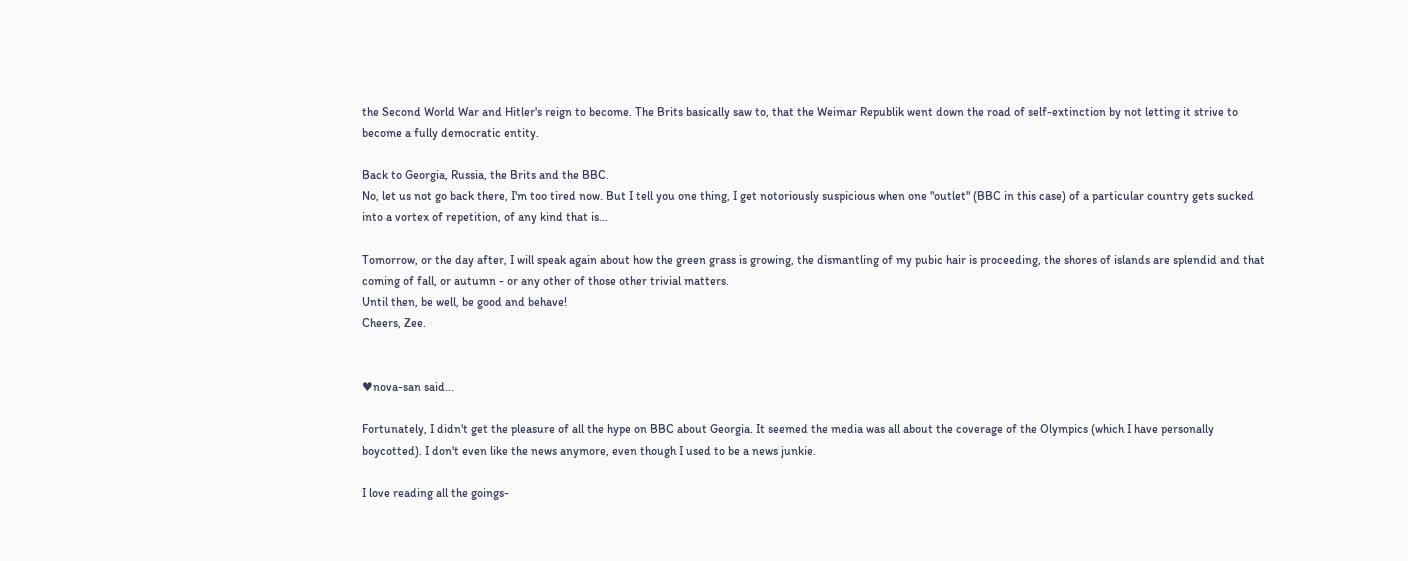the Second World War and Hitler's reign to become. The Brits basically saw to, that the Weimar Republik went down the road of self-extinction by not letting it strive to become a fully democratic entity.

Back to Georgia, Russia, the Brits and the BBC.
No, let us not go back there, I'm too tired now. But I tell you one thing, I get notoriously suspicious when one "outlet" (BBC in this case) of a particular country gets sucked into a vortex of repetition, of any kind that is...

Tomorrow, or the day after, I will speak again about how the green grass is growing, the dismantling of my pubic hair is proceeding, the shores of islands are splendid and that coming of fall, or autumn - or any other of those other trivial matters.
Until then, be well, be good and behave!
Cheers, Zee.


♥nova-san said...

Fortunately, I didn't get the pleasure of all the hype on BBC about Georgia. It seemed the media was all about the coverage of the Olympics (which I have personally boycotted). I don't even like the news anymore, even though I used to be a news junkie.

I love reading all the goings-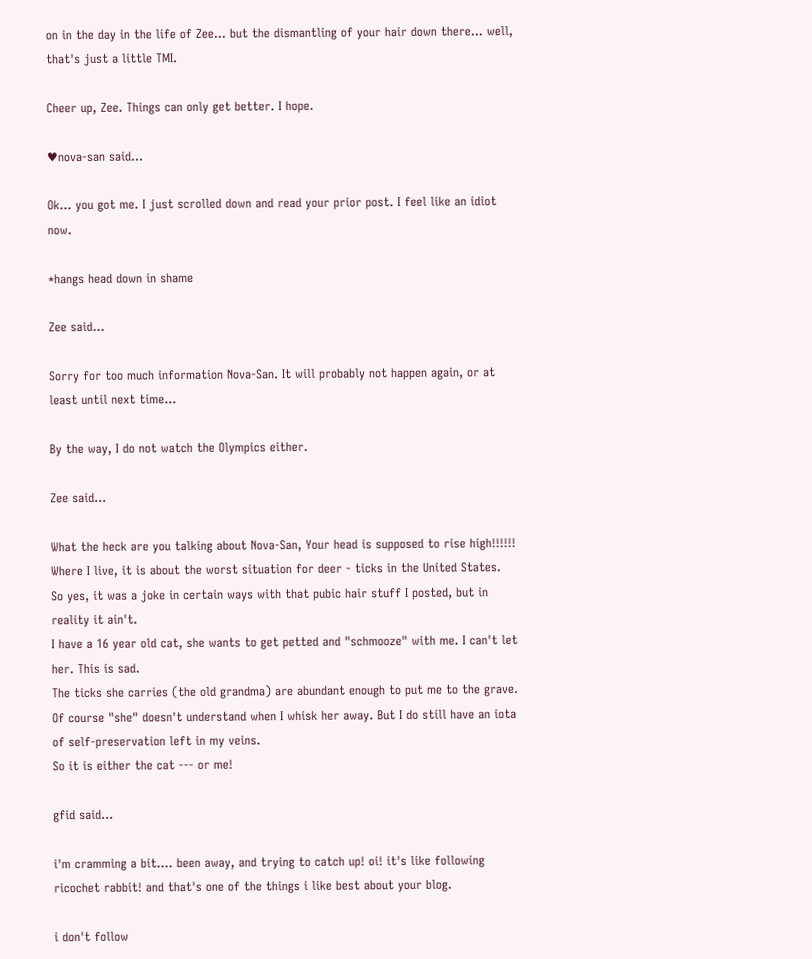on in the day in the life of Zee... but the dismantling of your hair down there... well, that's just a little TMI.

Cheer up, Zee. Things can only get better. I hope.

♥nova-san said...

Ok... you got me. I just scrolled down and read your prior post. I feel like an idiot now.

*hangs head down in shame

Zee said...

Sorry for too much information Nova-San. It will probably not happen again, or at least until next time...

By the way, I do not watch the Olympics either.

Zee said...

What the heck are you talking about Nova-San, Your head is supposed to rise high!!!!!!
Where I live, it is about the worst situation for deer - ticks in the United States.
So yes, it was a joke in certain ways with that pubic hair stuff I posted, but in reality it ain't.
I have a 16 year old cat, she wants to get petted and "schmooze" with me. I can't let her. This is sad.
The ticks she carries (the old grandma) are abundant enough to put me to the grave.
Of course "she" doesn't understand when I whisk her away. But I do still have an iota of self-preservation left in my veins.
So it is either the cat --- or me!

gfid said...

i'm cramming a bit.... been away, and trying to catch up! oi! it's like following ricochet rabbit! and that's one of the things i like best about your blog.

i don't follow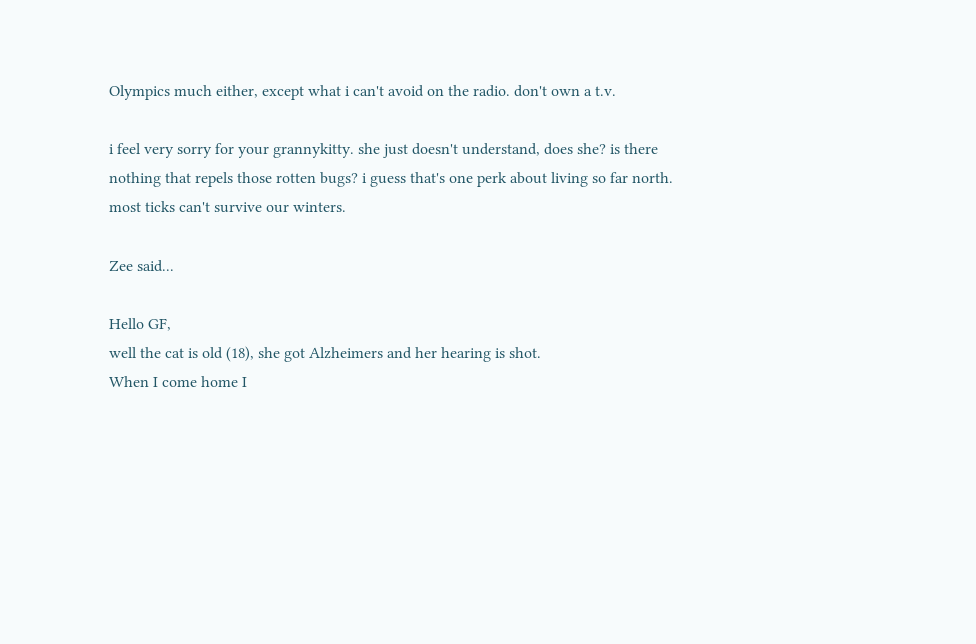Olympics much either, except what i can't avoid on the radio. don't own a t.v.

i feel very sorry for your grannykitty. she just doesn't understand, does she? is there nothing that repels those rotten bugs? i guess that's one perk about living so far north. most ticks can't survive our winters.

Zee said...

Hello GF,
well the cat is old (18), she got Alzheimers and her hearing is shot.
When I come home I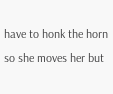have to honk the horn so she moves her but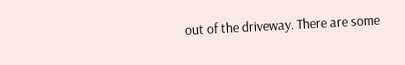out of the driveway. There are some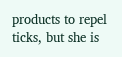products to repel ticks, but she is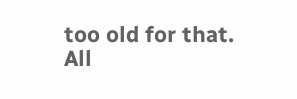too old for that.
All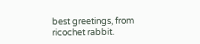best greetings, from ricochet rabbit.